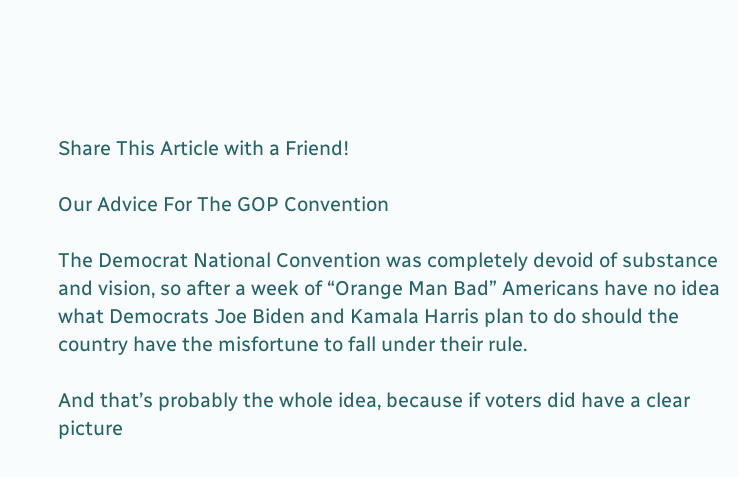Share This Article with a Friend!

Our Advice For The GOP Convention

The Democrat National Convention was completely devoid of substance and vision, so after a week of “Orange Man Bad” Americans have no idea what Democrats Joe Biden and Kamala Harris plan to do should the country have the misfortune to fall under their rule.

And that’s probably the whole idea, because if voters did have a clear picture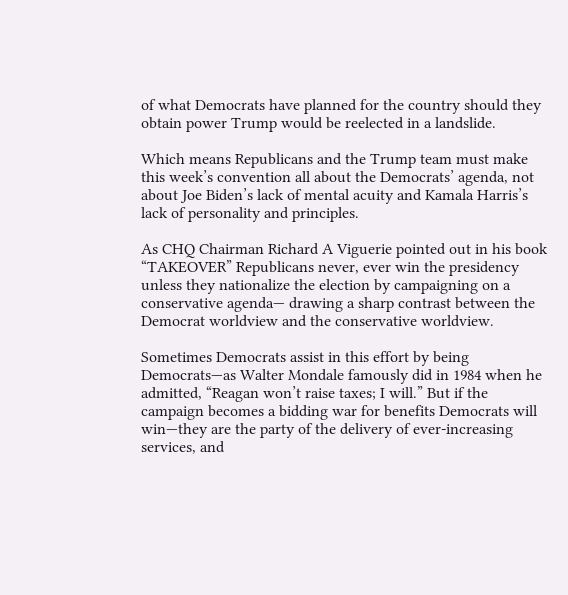of what Democrats have planned for the country should they obtain power Trump would be reelected in a landslide.

Which means Republicans and the Trump team must make this week’s convention all about the Democrats’ agenda, not about Joe Biden’s lack of mental acuity and Kamala Harris’s lack of personality and principles.

As CHQ Chairman Richard A Viguerie pointed out in his book “TAKEOVER” Republicans never, ever win the presidency unless they nationalize the election by campaigning on a conservative agenda— drawing a sharp contrast between the Democrat worldview and the conservative worldview.

Sometimes Democrats assist in this effort by being Democrats—as Walter Mondale famously did in 1984 when he admitted, “Reagan won’t raise taxes; I will.” But if the campaign becomes a bidding war for benefits Democrats will win—they are the party of the delivery of ever-increasing services, and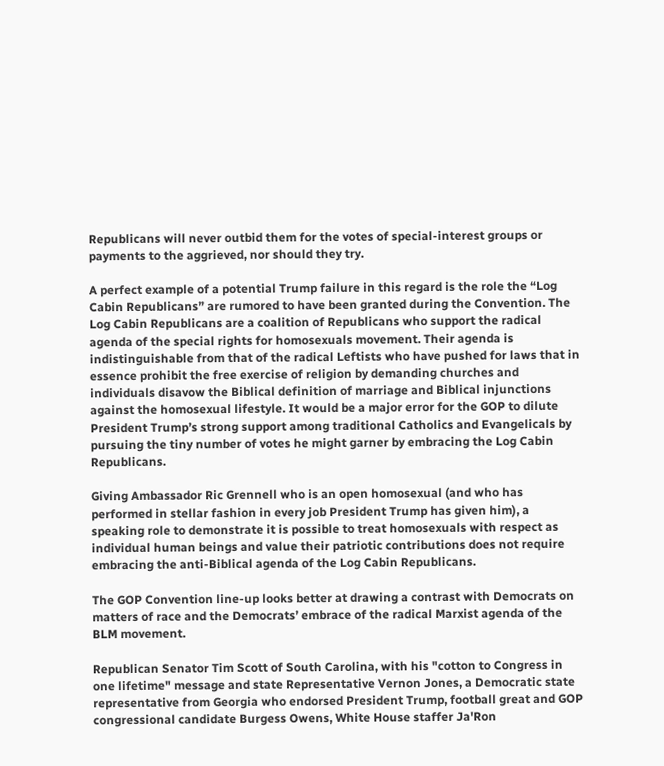Republicans will never outbid them for the votes of special-interest groups or payments to the aggrieved, nor should they try.

A perfect example of a potential Trump failure in this regard is the role the “Log Cabin Republicans” are rumored to have been granted during the Convention. The Log Cabin Republicans are a coalition of Republicans who support the radical agenda of the special rights for homosexuals movement. Their agenda is indistinguishable from that of the radical Leftists who have pushed for laws that in essence prohibit the free exercise of religion by demanding churches and individuals disavow the Biblical definition of marriage and Biblical injunctions against the homosexual lifestyle. It would be a major error for the GOP to dilute President Trump’s strong support among traditional Catholics and Evangelicals by pursuing the tiny number of votes he might garner by embracing the Log Cabin Republicans.

Giving Ambassador Ric Grennell who is an open homosexual (and who has performed in stellar fashion in every job President Trump has given him), a speaking role to demonstrate it is possible to treat homosexuals with respect as individual human beings and value their patriotic contributions does not require embracing the anti-Biblical agenda of the Log Cabin Republicans.

The GOP Convention line-up looks better at drawing a contrast with Democrats on matters of race and the Democrats’ embrace of the radical Marxist agenda of the BLM movement.

Republican Senator Tim Scott of South Carolina, with his "cotton to Congress in one lifetime" message and state Representative Vernon Jones, a Democratic state representative from Georgia who endorsed President Trump, football great and GOP congressional candidate Burgess Owens, White House staffer Ja'Ron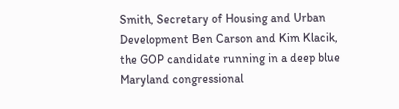Smith, Secretary of Housing and Urban Development Ben Carson and Kim Klacik, the GOP candidate running in a deep blue Maryland congressional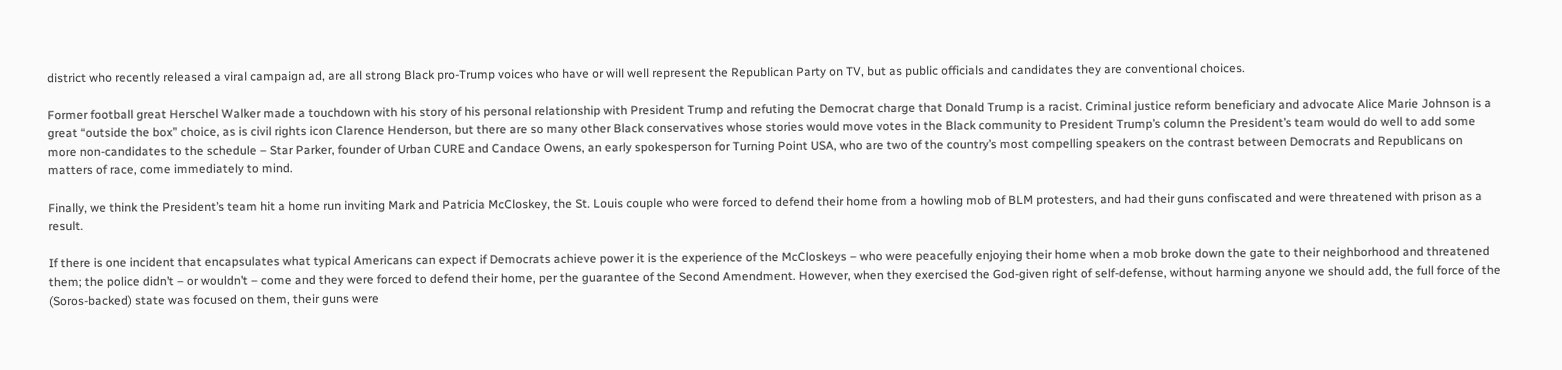district who recently released a viral campaign ad, are all strong Black pro-Trump voices who have or will well represent the Republican Party on TV, but as public officials and candidates they are conventional choices.

Former football great Herschel Walker made a touchdown with his story of his personal relationship with President Trump and refuting the Democrat charge that Donald Trump is a racist. Criminal justice reform beneficiary and advocate Alice Marie Johnson is a great “outside the box” choice, as is civil rights icon Clarence Henderson, but there are so many other Black conservatives whose stories would move votes in the Black community to President Trump’s column the President’s team would do well to add some more non-candidates to the schedule – Star Parker, founder of Urban CURE and Candace Owens, an early spokesperson for Turning Point USA, who are two of the country’s most compelling speakers on the contrast between Democrats and Republicans on matters of race, come immediately to mind.

Finally, we think the President’s team hit a home run inviting Mark and Patricia McCloskey, the St. Louis couple who were forced to defend their home from a howling mob of BLM protesters, and had their guns confiscated and were threatened with prison as a result.

If there is one incident that encapsulates what typical Americans can expect if Democrats achieve power it is the experience of the McCloskeys – who were peacefully enjoying their home when a mob broke down the gate to their neighborhood and threatened them; the police didn’t – or wouldn’t – come and they were forced to defend their home, per the guarantee of the Second Amendment. However, when they exercised the God-given right of self-defense, without harming anyone we should add, the full force of the (Soros-backed) state was focused on them, their guns were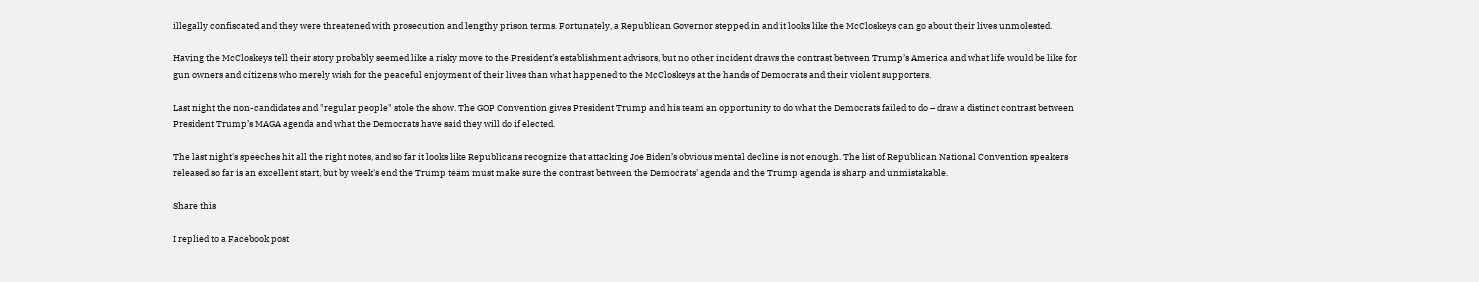illegally confiscated and they were threatened with prosecution and lengthy prison terms. Fortunately, a Republican Governor stepped in and it looks like the McCloskeys can go about their lives unmolested.

Having the McCloskeys tell their story probably seemed like a risky move to the President’s establishment advisors, but no other incident draws the contrast between Trump’s America and what life would be like for gun owners and citizens who merely wish for the peaceful enjoyment of their lives than what happened to the McCloskeys at the hands of Democrats and their violent supporters.

Last night the non-candidates and "regular people" stole the show. The GOP Convention gives President Trump and his team an opportunity to do what the Democrats failed to do – draw a distinct contrast between President Trump’s MAGA agenda and what the Democrats have said they will do if elected.

The last night's speeches hit all the right notes, and so far it looks like Republicans recognize that attacking Joe Biden’s obvious mental decline is not enough. The list of Republican National Convention speakers released so far is an excellent start, but by week's end the Trump team must make sure the contrast between the Democrats' agenda and the Trump agenda is sharp and unmistakable.

Share this

I replied to a Facebook post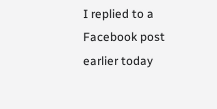I replied to a Facebook post earlier today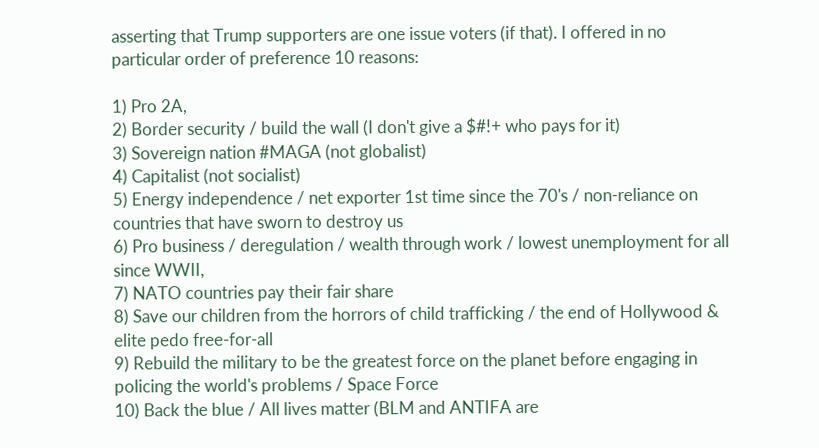asserting that Trump supporters are one issue voters (if that). I offered in no particular order of preference 10 reasons:

1) Pro 2A,
2) Border security / build the wall (I don't give a $#!+ who pays for it)
3) Sovereign nation #MAGA (not globalist)
4) Capitalist (not socialist)
5) Energy independence / net exporter 1st time since the 70's / non-reliance on countries that have sworn to destroy us
6) Pro business / deregulation / wealth through work / lowest unemployment for all since WWII,
7) NATO countries pay their fair share
8) Save our children from the horrors of child trafficking / the end of Hollywood & elite pedo free-for-all
9) Rebuild the military to be the greatest force on the planet before engaging in policing the world's problems / Space Force
10) Back the blue / All lives matter (BLM and ANTIFA are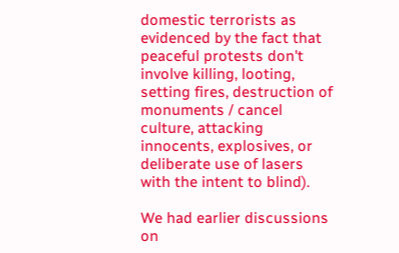domestic terrorists as evidenced by the fact that peaceful protests don't involve killing, looting, setting fires, destruction of monuments / cancel culture, attacking innocents, explosives, or deliberate use of lasers with the intent to blind).

We had earlier discussions on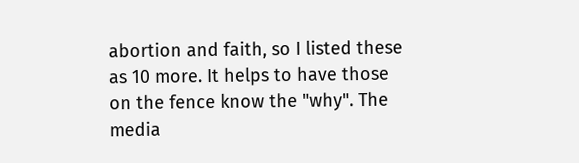abortion and faith, so I listed these as 10 more. It helps to have those on the fence know the "why". The media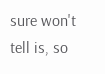sure won't tell is, so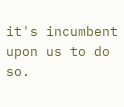it's incumbent upon us to do so.